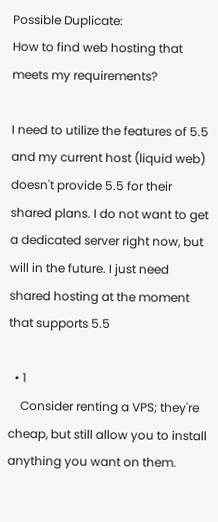Possible Duplicate:
How to find web hosting that meets my requirements?

I need to utilize the features of 5.5 and my current host (liquid web) doesn't provide 5.5 for their shared plans. I do not want to get a dedicated server right now, but will in the future. I just need shared hosting at the moment that supports 5.5

  • 1
    Consider renting a VPS; they're cheap, but still allow you to install anything you want on them.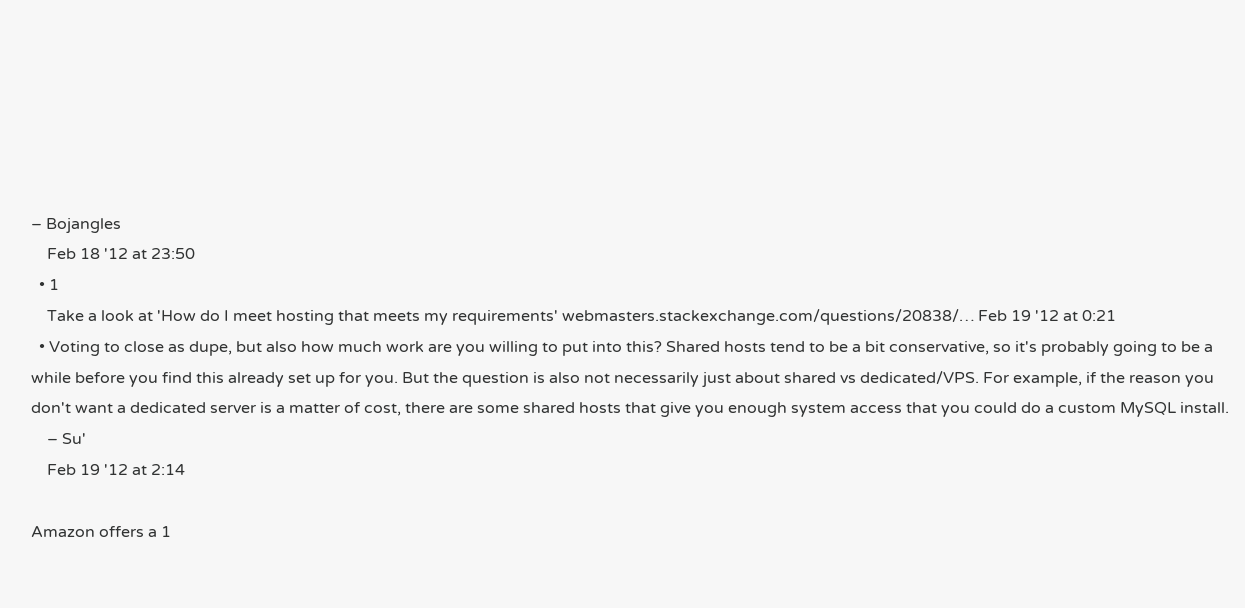– Bojangles
    Feb 18 '12 at 23:50
  • 1
    Take a look at 'How do I meet hosting that meets my requirements' webmasters.stackexchange.com/questions/20838/… Feb 19 '12 at 0:21
  • Voting to close as dupe, but also how much work are you willing to put into this? Shared hosts tend to be a bit conservative, so it's probably going to be a while before you find this already set up for you. But the question is also not necessarily just about shared vs dedicated/VPS. For example, if the reason you don't want a dedicated server is a matter of cost, there are some shared hosts that give you enough system access that you could do a custom MySQL install.
    – Su'
    Feb 19 '12 at 2:14

Amazon offers a 1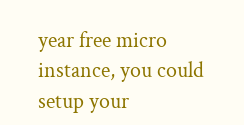year free micro instance, you could setup your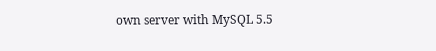own server with MySQL 5.5